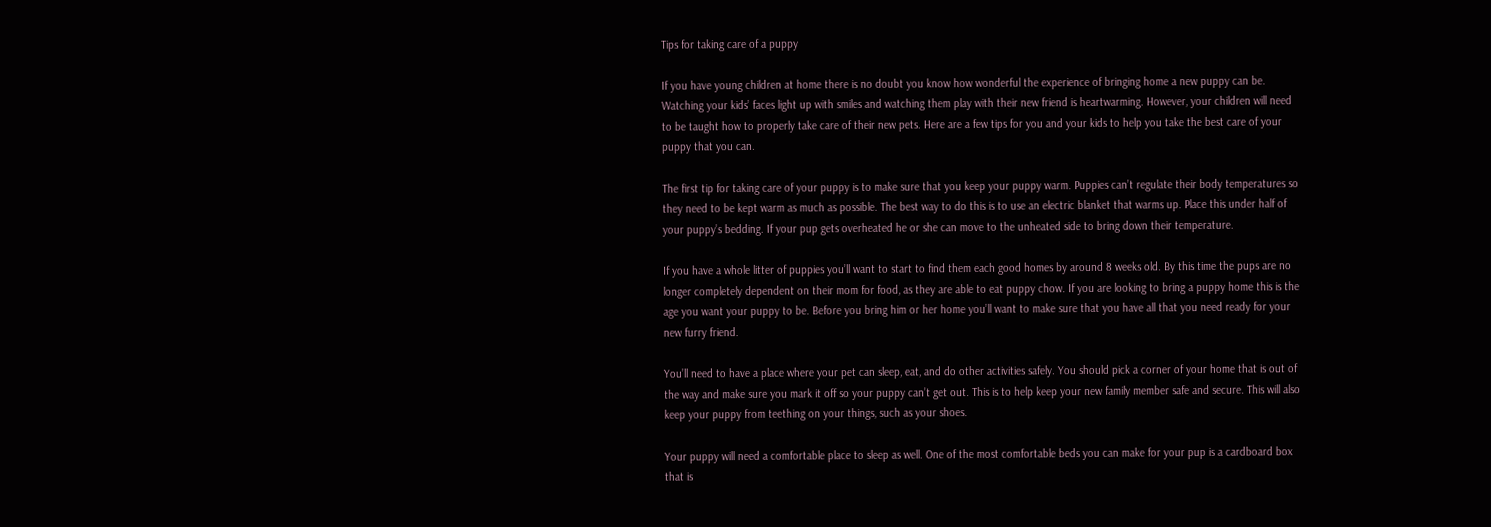Tips for taking care of a puppy

If you have young children at home there is no doubt you know how wonderful the experience of bringing home a new puppy can be. Watching your kids’ faces light up with smiles and watching them play with their new friend is heartwarming. However, your children will need to be taught how to properly take care of their new pets. Here are a few tips for you and your kids to help you take the best care of your puppy that you can.

The first tip for taking care of your puppy is to make sure that you keep your puppy warm. Puppies can’t regulate their body temperatures so they need to be kept warm as much as possible. The best way to do this is to use an electric blanket that warms up. Place this under half of your puppy’s bedding. If your pup gets overheated he or she can move to the unheated side to bring down their temperature.

If you have a whole litter of puppies you’ll want to start to find them each good homes by around 8 weeks old. By this time the pups are no longer completely dependent on their mom for food, as they are able to eat puppy chow. If you are looking to bring a puppy home this is the age you want your puppy to be. Before you bring him or her home you’ll want to make sure that you have all that you need ready for your new furry friend.

You’ll need to have a place where your pet can sleep, eat, and do other activities safely. You should pick a corner of your home that is out of the way and make sure you mark it off so your puppy can’t get out. This is to help keep your new family member safe and secure. This will also keep your puppy from teething on your things, such as your shoes.

Your puppy will need a comfortable place to sleep as well. One of the most comfortable beds you can make for your pup is a cardboard box that is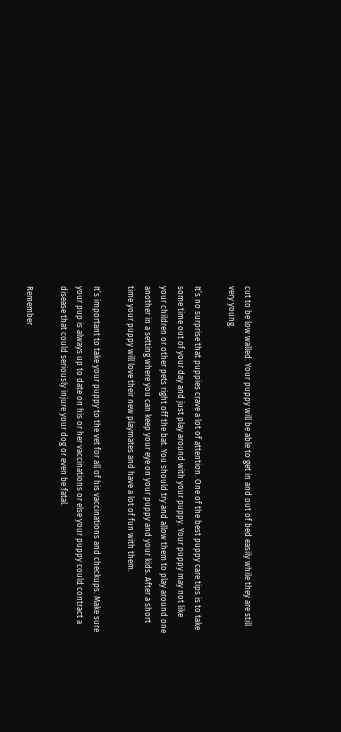cut to be low walled. Your puppy will be able to get in and out of bed easily while they are still very young.

It’s no surprise that puppies crave a lot of attention. One of the best puppy care tips is to take some time out of your day and just play around with your puppy. Your puppy may not like your children or other pets right off the bat. You should try and allow them to play around one another in a setting where you can keep your eye on your puppy and your kids. After a short time your puppy will love their new playmates and have a lot of fun with them.

It’s important to take your puppy to the vet for all of his vaccinations and checkups. Make sure your pup is always up to date on his or her vaccinations or else your puppy could contract a disease that could seriously injure your dog or even be fatal.

Remember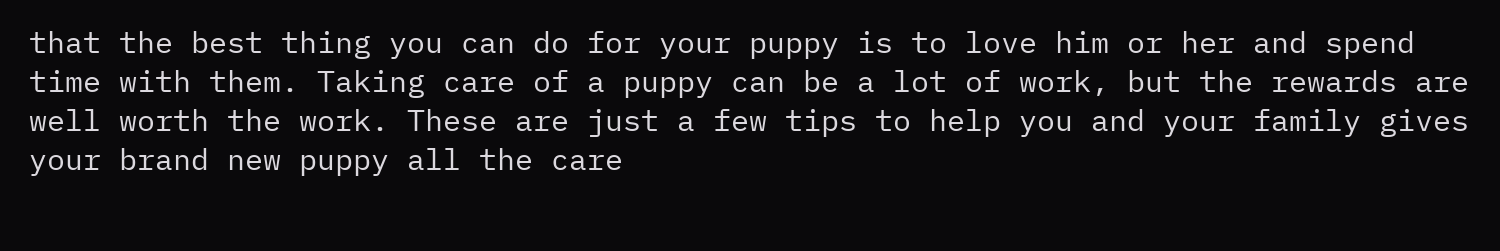that the best thing you can do for your puppy is to love him or her and spend time with them. Taking care of a puppy can be a lot of work, but the rewards are well worth the work. These are just a few tips to help you and your family gives your brand new puppy all the care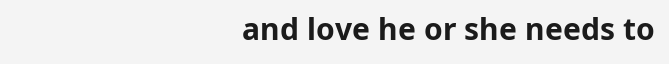and love he or she needs to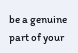be a genuine part of your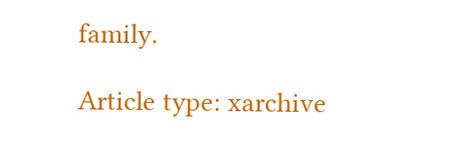family.

Article type: xarchive